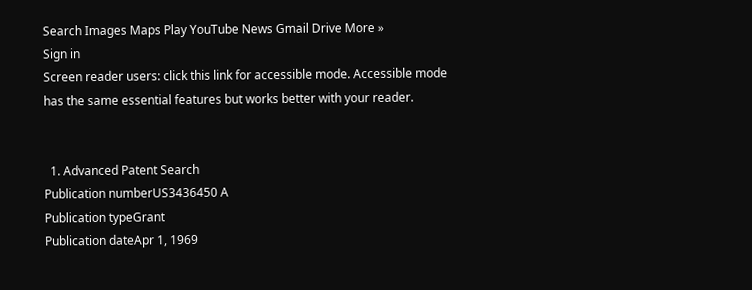Search Images Maps Play YouTube News Gmail Drive More »
Sign in
Screen reader users: click this link for accessible mode. Accessible mode has the same essential features but works better with your reader.


  1. Advanced Patent Search
Publication numberUS3436450 A
Publication typeGrant
Publication dateApr 1, 1969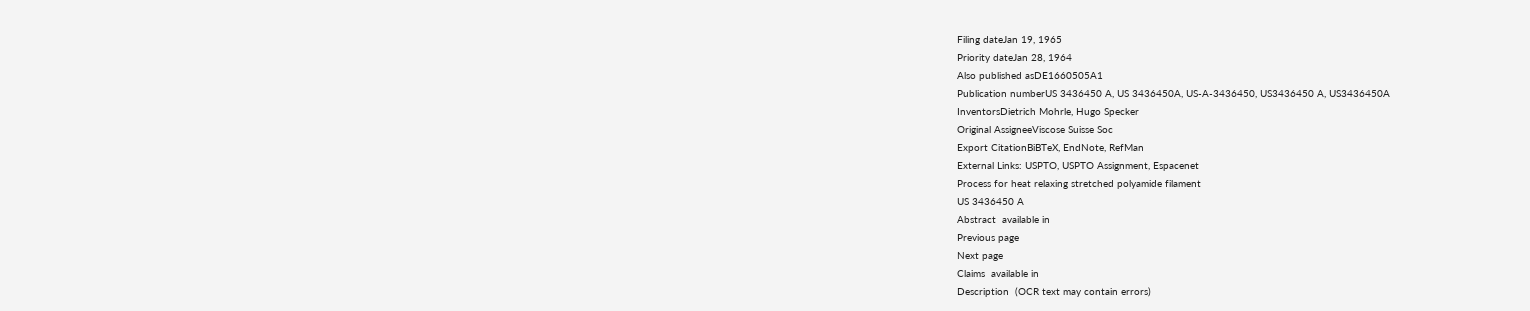Filing dateJan 19, 1965
Priority dateJan 28, 1964
Also published asDE1660505A1
Publication numberUS 3436450 A, US 3436450A, US-A-3436450, US3436450 A, US3436450A
InventorsDietrich Mohrle, Hugo Specker
Original AssigneeViscose Suisse Soc
Export CitationBiBTeX, EndNote, RefMan
External Links: USPTO, USPTO Assignment, Espacenet
Process for heat relaxing stretched polyamide filament
US 3436450 A
Abstract  available in
Previous page
Next page
Claims  available in
Description  (OCR text may contain errors)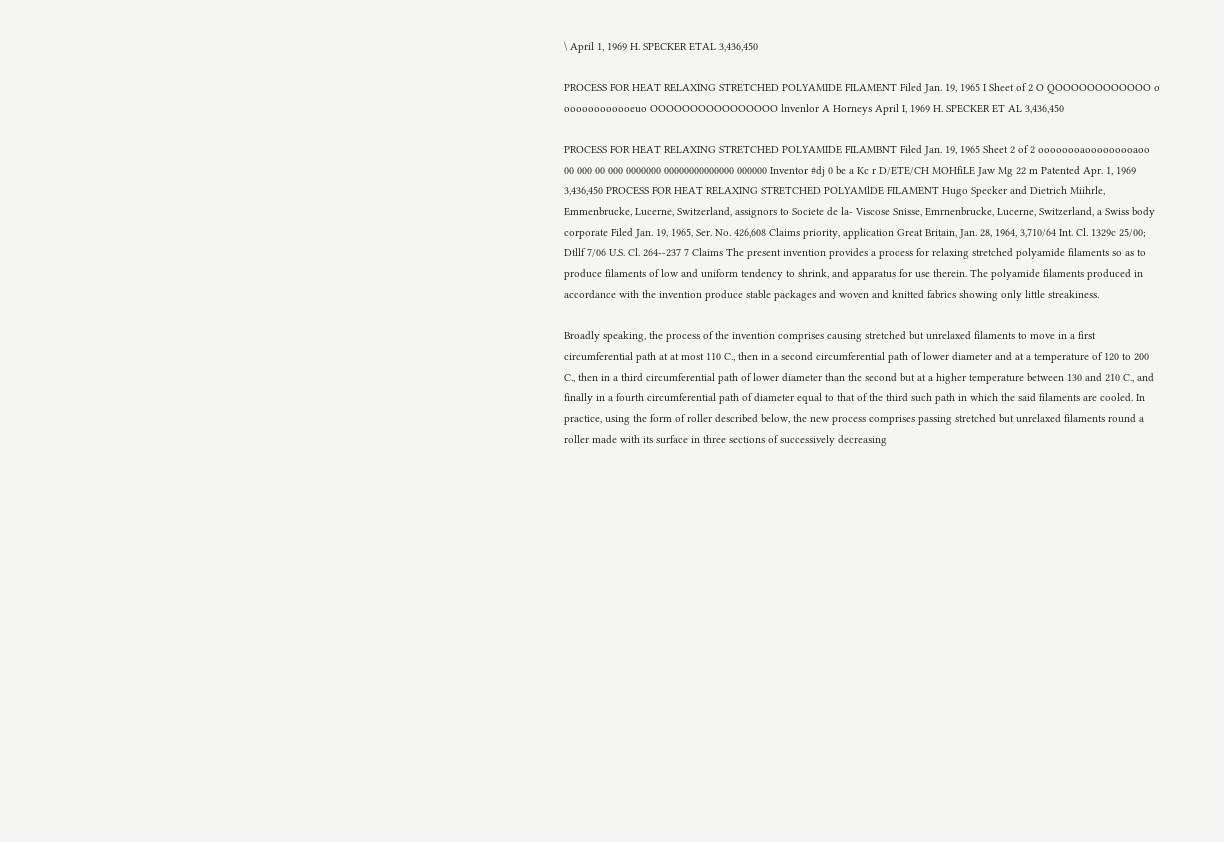\ April 1, 1969 H. SPECKER ETAL 3,436,450

PROCESS FOR HEAT RELAXING STRETCHED POLYAMIDE FILAMENT Filed Jan. 19, 1965 I Sheet of 2 O QOOOOOOOOOOOO o oooooooooooeuo OOOOOOOOOOOOOOOO lnvenlor A Horneys April I, 1969 H. SPECKER ET AL 3,436,450

PROCESS FOR HEAT RELAXING STRETCHED POLYAMIDE FILAMBNT Filed Jan. 19, 1965 Sheet 2 of 2 oooooooaooooooooaoo 00 000 00 000 0000000 00000000000000 000000 Inventor #dj 0 be a Kc r D/ETE/CH MOHfiLE Jaw Mg 22 m Patented Apr. 1, 1969 3,436,450 PROCESS FOR HEAT RELAXING STRETCHED POLYAMlDE FILAMENT Hugo Specker and Dietrich Miihrle, Emmenbrucke, Lucerne, Switzerland, assignors to Societe de la- Viscose Snisse, Emrnenbrucke, Lucerne, Switzerland, a Swiss body corporate Filed Jan. 19, 1965, Ser. No. 426,608 Claims priority, application Great Britain, Jan. 28, 1964, 3,710/64 Int. Cl. 1329c 25/00; Dtllf 7/06 U.S. Cl. 264--237 7 Claims The present invention provides a process for relaxing stretched polyamide filaments so as to produce filaments of low and uniform tendency to shrink, and apparatus for use therein. The polyamide filaments produced in accordance with the invention produce stable packages and woven and knitted fabrics showing only little streakiness.

Broadly speaking, the process of the invention comprises causing stretched but unrelaxed filaments to move in a first circumferential path at at most 110 C., then in a second circumferential path of lower diameter and at a temperature of 120 to 200 C., then in a third circumferential path of lower diameter than the second but at a higher temperature between 130 and 210 C., and finally in a fourth circumferential path of diameter equal to that of the third such path in which the said filaments are cooled. In practice, using the form of roller described below, the new process comprises passing stretched but unrelaxed filaments round a roller made with its surface in three sections of successively decreasing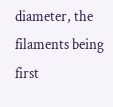diameter, the filaments being first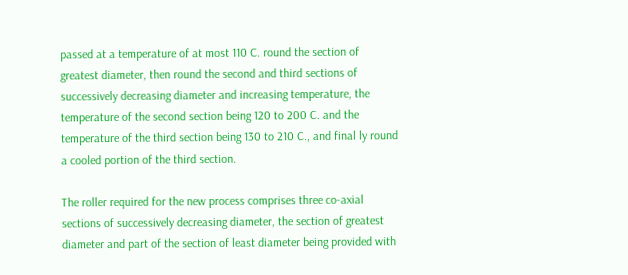passed at a temperature of at most 110 C. round the section of greatest diameter, then round the second and third sections of successively decreasing diameter and increasing temperature, the temperature of the second section being 120 to 200 C. and the temperature of the third section being 130 to 210 C., and final ly round a cooled portion of the third section.

The roller required for the new process comprises three co-axial sections of successively decreasing diameter, the section of greatest diameter and part of the section of least diameter being provided with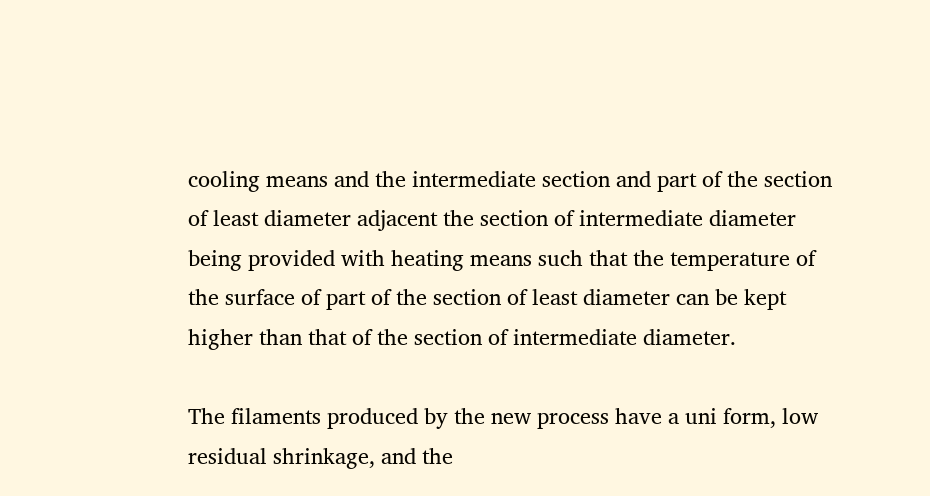cooling means and the intermediate section and part of the section of least diameter adjacent the section of intermediate diameter being provided with heating means such that the temperature of the surface of part of the section of least diameter can be kept higher than that of the section of intermediate diameter.

The filaments produced by the new process have a uni form, low residual shrinkage, and the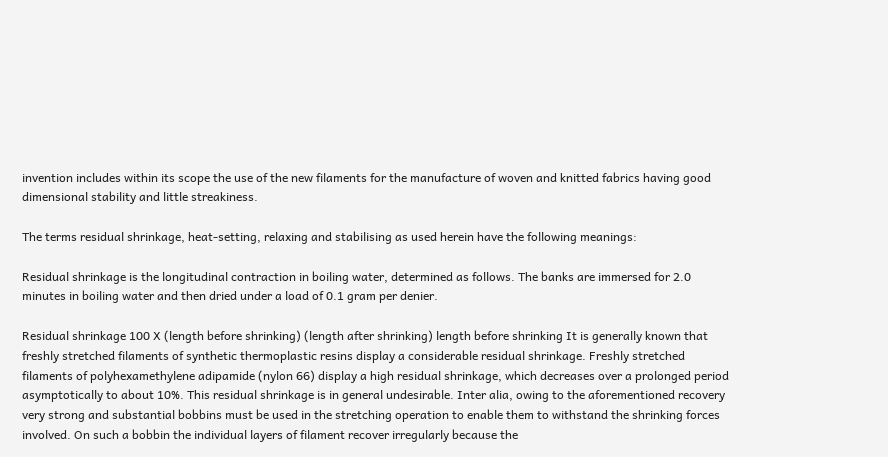invention includes within its scope the use of the new filaments for the manufacture of woven and knitted fabrics having good dimensional stability and little streakiness.

The terms residual shrinkage, heat-setting, relaxing and stabilising as used herein have the following meanings:

Residual shrinkage is the longitudinal contraction in boiling water, determined as follows. The banks are immersed for 2.0 minutes in boiling water and then dried under a load of 0.1 gram per denier.

Residual shrinkage 100 X (length before shrinking) (length after shrinking) length before shrinking It is generally known that freshly stretched filaments of synthetic thermoplastic resins display a considerable residual shrinkage. Freshly stretched filaments of polyhexamethylene adipamide (nylon 66) display a high residual shrinkage, which decreases over a prolonged period asymptotically to about 10%. This residual shrinkage is in general undesirable. Inter alia, owing to the aforementioned recovery very strong and substantial bobbins must be used in the stretching operation to enable them to withstand the shrinking forces involved. On such a bobbin the individual layers of filament recover irregularly because the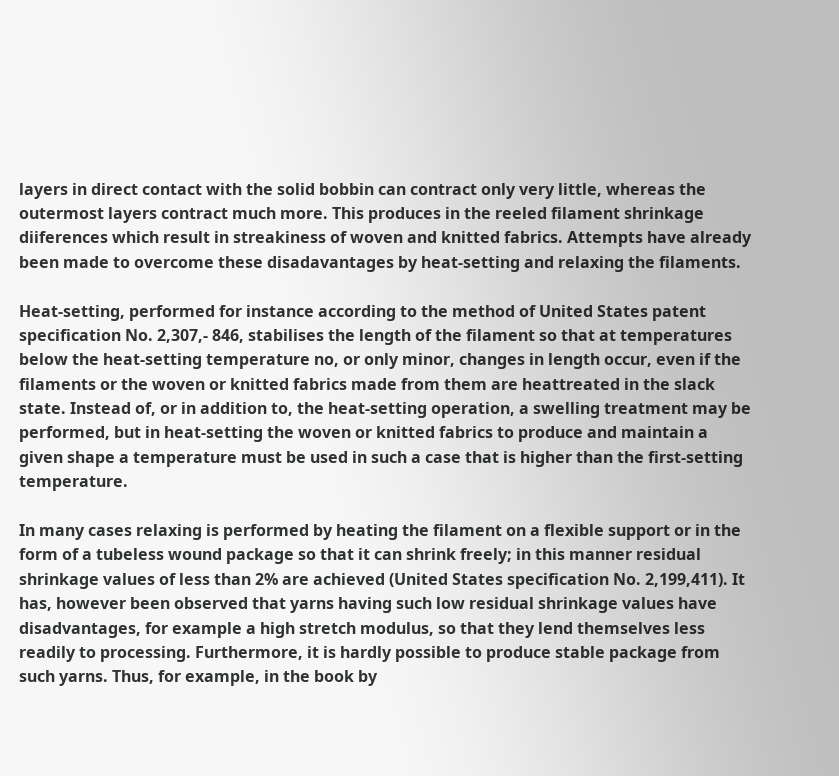layers in direct contact with the solid bobbin can contract only very little, whereas the outermost layers contract much more. This produces in the reeled filament shrinkage diiferences which result in streakiness of woven and knitted fabrics. Attempts have already been made to overcome these disadavantages by heat-setting and relaxing the filaments.

Heat-setting, performed for instance according to the method of United States patent specification No. 2,307,- 846, stabilises the length of the filament so that at temperatures below the heat-setting temperature no, or only minor, changes in length occur, even if the filaments or the woven or knitted fabrics made from them are heattreated in the slack state. Instead of, or in addition to, the heat-setting operation, a swelling treatment may be performed, but in heat-setting the woven or knitted fabrics to produce and maintain a given shape a temperature must be used in such a case that is higher than the first-setting temperature.

In many cases relaxing is performed by heating the filament on a flexible support or in the form of a tubeless wound package so that it can shrink freely; in this manner residual shrinkage values of less than 2% are achieved (United States specification No. 2,199,411). It has, however been observed that yarns having such low residual shrinkage values have disadvantages, for example a high stretch modulus, so that they lend themselves less readily to processing. Furthermore, it is hardly possible to produce stable package from such yarns. Thus, for example, in the book by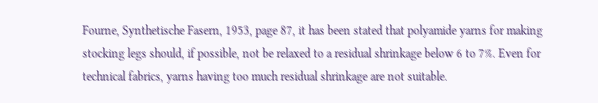Fourne, Synthetische Fasern, 1953, page 87, it has been stated that polyamide yarns for making stocking legs should, if possible, not be relaxed to a residual shrinkage below 6 to 7%. Even for technical fabrics, yarns having too much residual shrinkage are not suitable.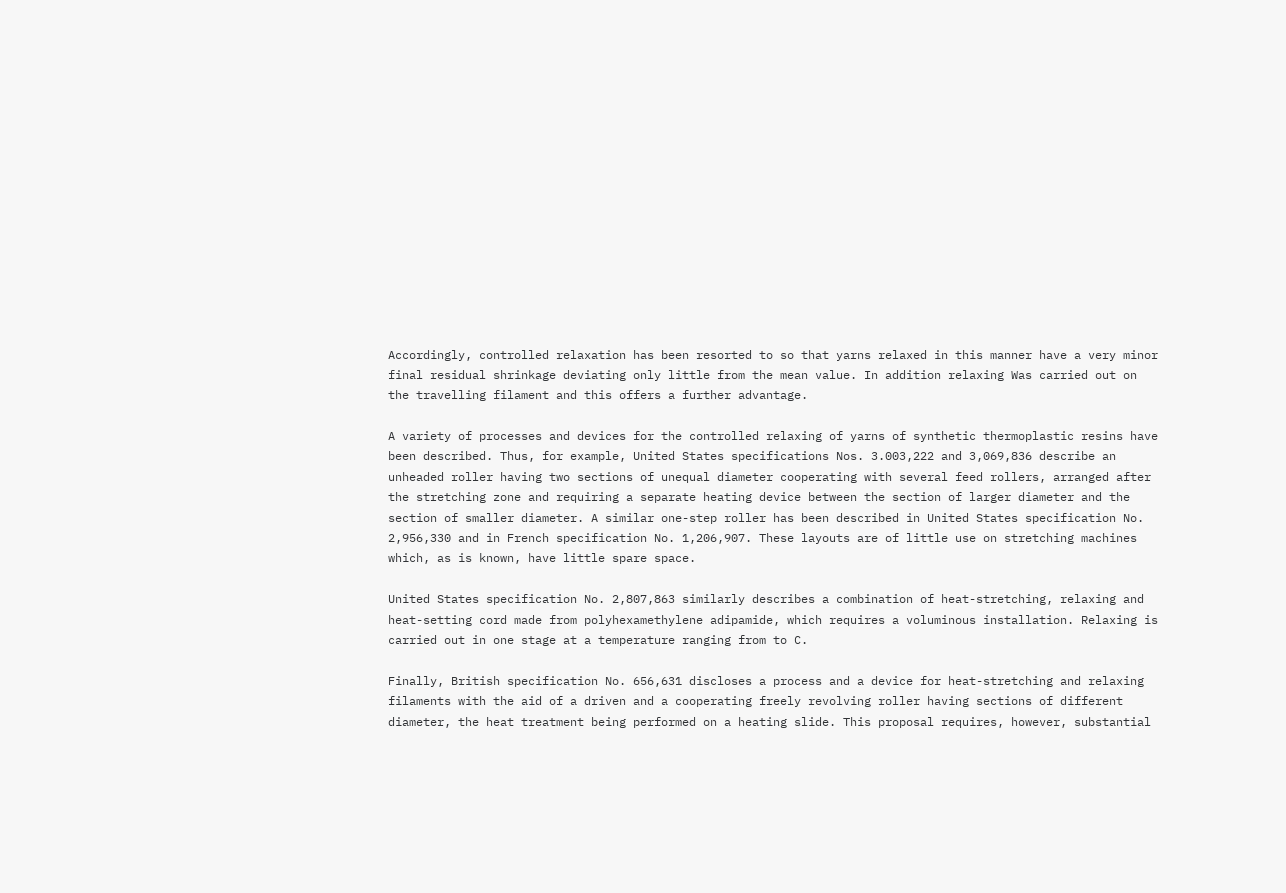Accordingly, controlled relaxation has been resorted to so that yarns relaxed in this manner have a very minor final residual shrinkage deviating only little from the mean value. In addition relaxing Was carried out on the travelling filament and this offers a further advantage.

A variety of processes and devices for the controlled relaxing of yarns of synthetic thermoplastic resins have been described. Thus, for example, United States specifications Nos. 3.003,222 and 3,069,836 describe an unheaded roller having two sections of unequal diameter cooperating with several feed rollers, arranged after the stretching zone and requiring a separate heating device between the section of larger diameter and the section of smaller diameter. A similar one-step roller has been described in United States specification No. 2,956,330 and in French specification No. 1,206,907. These layouts are of little use on stretching machines which, as is known, have little spare space.

United States specification No. 2,807,863 similarly describes a combination of heat-stretching, relaxing and heat-setting cord made from polyhexamethylene adipamide, which requires a voluminous installation. Relaxing is carried out in one stage at a temperature ranging from to C.

Finally, British specification No. 656,631 discloses a process and a device for heat-stretching and relaxing filaments with the aid of a driven and a cooperating freely revolving roller having sections of different diameter, the heat treatment being performed on a heating slide. This proposal requires, however, substantial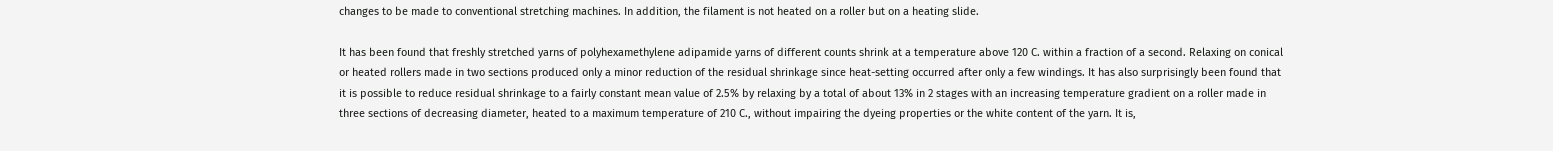changes to be made to conventional stretching machines. In addition, the filament is not heated on a roller but on a heating slide.

It has been found that freshly stretched yarns of polyhexamethylene adipamide yarns of different counts shrink at a temperature above 120 C. within a fraction of a second. Relaxing on conical or heated rollers made in two sections produced only a minor reduction of the residual shrinkage since heat-setting occurred after only a few windings. It has also surprisingly been found that it is possible to reduce residual shrinkage to a fairly constant mean value of 2.5% by relaxing by a total of about 13% in 2 stages with an increasing temperature gradient on a roller made in three sections of decreasing diameter, heated to a maximum temperature of 210 C., without impairing the dyeing properties or the white content of the yarn. It is,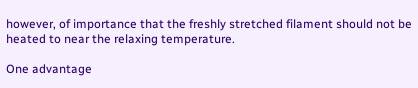however, of importance that the freshly stretched filament should not be heated to near the relaxing temperature.

One advantage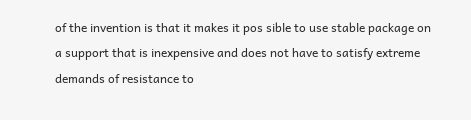of the invention is that it makes it pos sible to use stable package on a support that is inexpensive and does not have to satisfy extreme demands of resistance to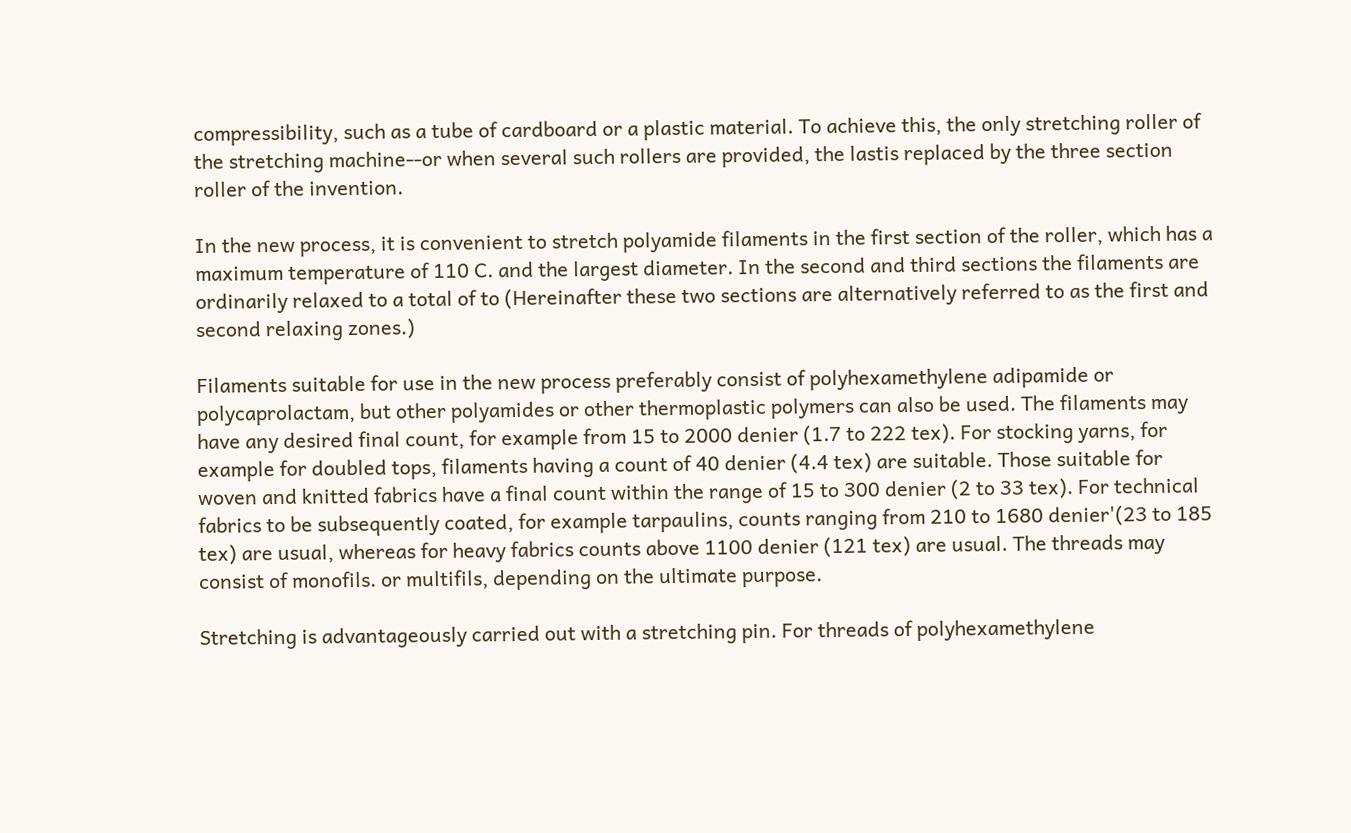compressibility, such as a tube of cardboard or a plastic material. To achieve this, the only stretching roller of the stretching machine--or when several such rollers are provided, the lastis replaced by the three section roller of the invention.

In the new process, it is convenient to stretch polyamide filaments in the first section of the roller, which has a maximum temperature of 110 C. and the largest diameter. In the second and third sections the filaments are ordinarily relaxed to a total of to (Hereinafter these two sections are alternatively referred to as the first and second relaxing zones.)

Filaments suitable for use in the new process preferably consist of polyhexamethylene adipamide or polycaprolactam, but other polyamides or other thermoplastic polymers can also be used. The filaments may have any desired final count, for example from 15 to 2000 denier (1.7 to 222 tex). For stocking yarns, for example for doubled tops, filaments having a count of 40 denier (4.4 tex) are suitable. Those suitable for woven and knitted fabrics have a final count within the range of 15 to 300 denier (2 to 33 tex). For technical fabrics to be subsequently coated, for example tarpaulins, counts ranging from 210 to 1680 denier'(23 to 185 tex) are usual, whereas for heavy fabrics counts above 1100 denier (121 tex) are usual. The threads may consist of monofils. or multifils, depending on the ultimate purpose.

Stretching is advantageously carried out with a stretching pin. For threads of polyhexamethylene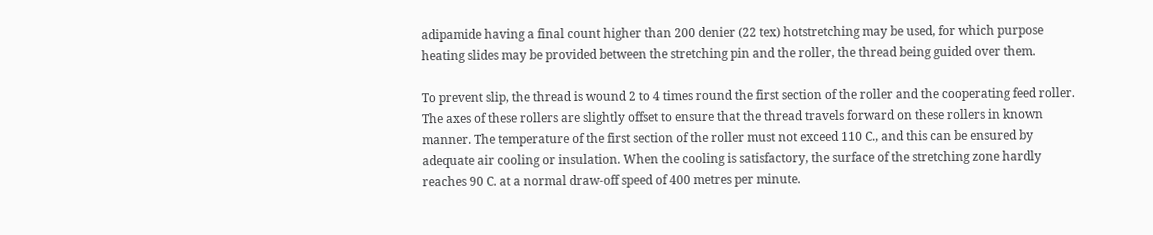adipamide having a final count higher than 200 denier (22 tex) hotstretching may be used, for which purpose heating slides may be provided between the stretching pin and the roller, the thread being guided over them.

To prevent slip, the thread is wound 2 to 4 times round the first section of the roller and the cooperating feed roller. The axes of these rollers are slightly offset to ensure that the thread travels forward on these rollers in known manner. The temperature of the first section of the roller must not exceed 110 C., and this can be ensured by adequate air cooling or insulation. When the cooling is satisfactory, the surface of the stretching zone hardly reaches 90 C. at a normal draw-off speed of 400 metres per minute.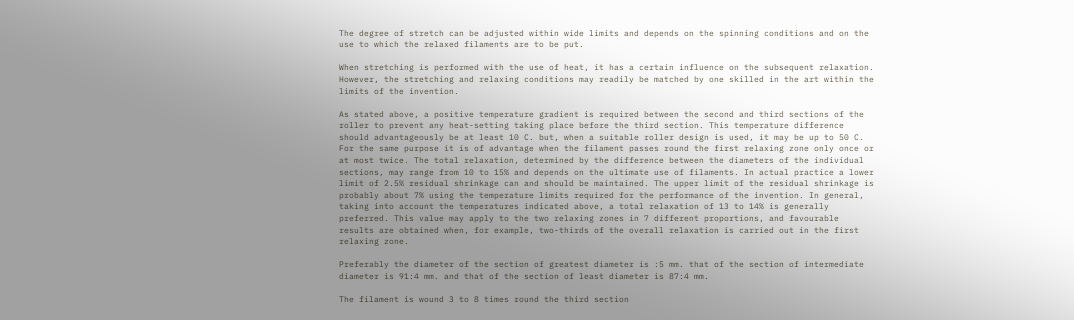The degree of stretch can be adjusted within wide limits and depends on the spinning conditions and on the use to which the relaxed filaments are to be put.

When stretching is performed with the use of heat, it has a certain influence on the subsequent relaxation. However, the stretching and relaxing conditions may readily be matched by one skilled in the art within the limits of the invention.

As stated above, a positive temperature gradient is required between the second and third sections of the roller to prevent any heat-setting taking place before the third section. This temperature difference should advantageously be at least 10 C. but, when a suitable roller design is used, it may be up to 50 C. For the same purpose it is of advantage when the filament passes round the first relaxing zone only once or at most twice. The total relaxation, determined by the difference between the diameters of the individual sections, may range from 10 to 15% and depends on the ultimate use of filaments. In actual practice a lower limit of 2.5% residual shrinkage can and should be maintained. The upper limit of the residual shrinkage is probably about 7% using the temperature limits required for the performance of the invention. In general, taking into account the temperatures indicated above, a total relaxation of 13 to 14% is generally preferred. This value may apply to the two relaxing zones in 7 different proportions, and favourable results are obtained when, for example, two-thirds of the overall relaxation is carried out in the first relaxing zone.

Preferably the diameter of the section of greatest diameter is :5 mm. that of the section of intermediate diameter is 91:4 mm. and that of the section of least diameter is 87:4 mm.

The filament is wound 3 to 8 times round the third section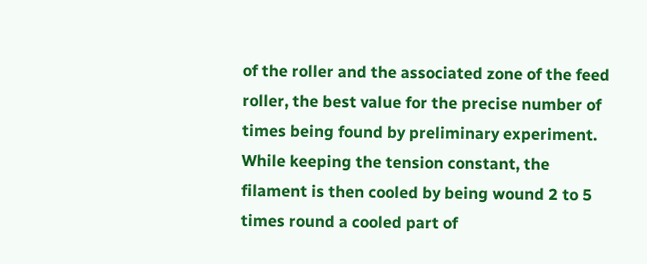of the roller and the associated zone of the feed roller, the best value for the precise number of times being found by preliminary experiment. While keeping the tension constant, the filament is then cooled by being wound 2 to 5 times round a cooled part of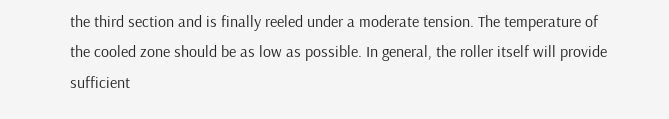the third section and is finally reeled under a moderate tension. The temperature of the cooled zone should be as low as possible. In general, the roller itself will provide sufficient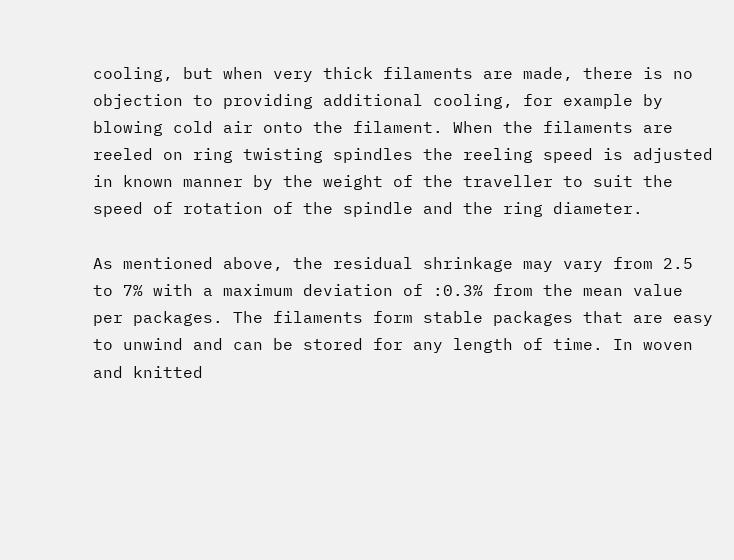cooling, but when very thick filaments are made, there is no objection to providing additional cooling, for example by blowing cold air onto the filament. When the filaments are reeled on ring twisting spindles the reeling speed is adjusted in known manner by the weight of the traveller to suit the speed of rotation of the spindle and the ring diameter.

As mentioned above, the residual shrinkage may vary from 2.5 to 7% with a maximum deviation of :0.3% from the mean value per packages. The filaments form stable packages that are easy to unwind and can be stored for any length of time. In woven and knitted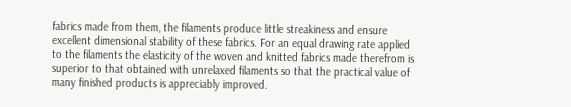fabrics made from them, the filaments produce little streakiness and ensure excellent dimensional stability of these fabrics. For an equal drawing rate applied to the filaments the elasticity of the woven and knitted fabrics made therefrom is superior to that obtained with unrelaxed filaments so that the practical value of many finished products is appreciably improved.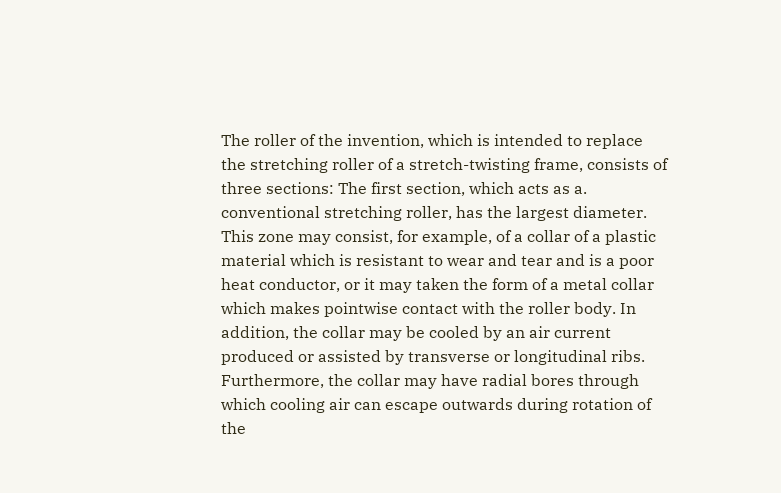The roller of the invention, which is intended to replace the stretching roller of a stretch-twisting frame, consists of three sections: The first section, which acts as a. conventional stretching roller, has the largest diameter. This zone may consist, for example, of a collar of a plastic material which is resistant to wear and tear and is a poor heat conductor, or it may taken the form of a metal collar which makes pointwise contact with the roller body. In addition, the collar may be cooled by an air current produced or assisted by transverse or longitudinal ribs. Furthermore, the collar may have radial bores through which cooling air can escape outwards during rotation of the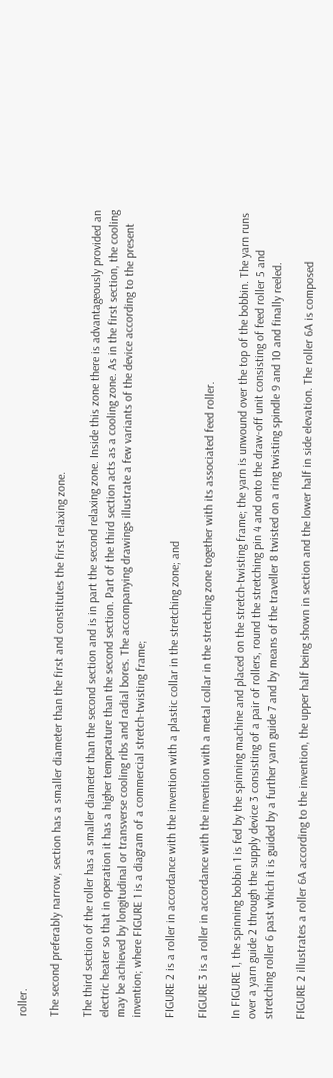roller.

The second preferably narrow, section has a smaller diameter than the first and constitutes the first relaxing zone.

The third section of the roller has a smaller diameter than the second section and is in part the second relaxing zone. Inside this zone there is advantageously provided an electric heater so that in operation it has a higher temperature than the second section. Part of the third section acts as a cooling zone. As in the first section, the cooling may be achieved by longitudinal or transverse cooling ribs and radial bores. The accompanying drawings illustrate a few variants of the device according to the present invention; where FIGURE 1 is a diagram of a commercial stretch-twisting frame;

FIGURE 2 is a roller in accordance with the invention with a plastic collar in the stretching zone; and

FIGURE 3 is a roller in accordance with the invention with a metal collar in the stretching zone together with its associated feed roller.

In FIGURE 1, the spinning bobbin 1 is fed by the spinning machine and placed on the stretch-twisting frame; the yarn is unwound over the top of the bobbin. The yarn runs over a yarn guide 2 through the supply device 3 consisting of a pair of rollers, round the stretching pin 4 and onto the draw-off unit consisting of feed roller 5 and stretching roller 6 past which it is guided by a further yarn guide 7 and by means of the traveller 8 twisted on a ring twisting spindle 9 and 10 and finally reeled.

FIGURE 2 illustrates a roller 6A according to the invention, the upper half being shown in section and the lower half in side elevation. The roller 6A is composed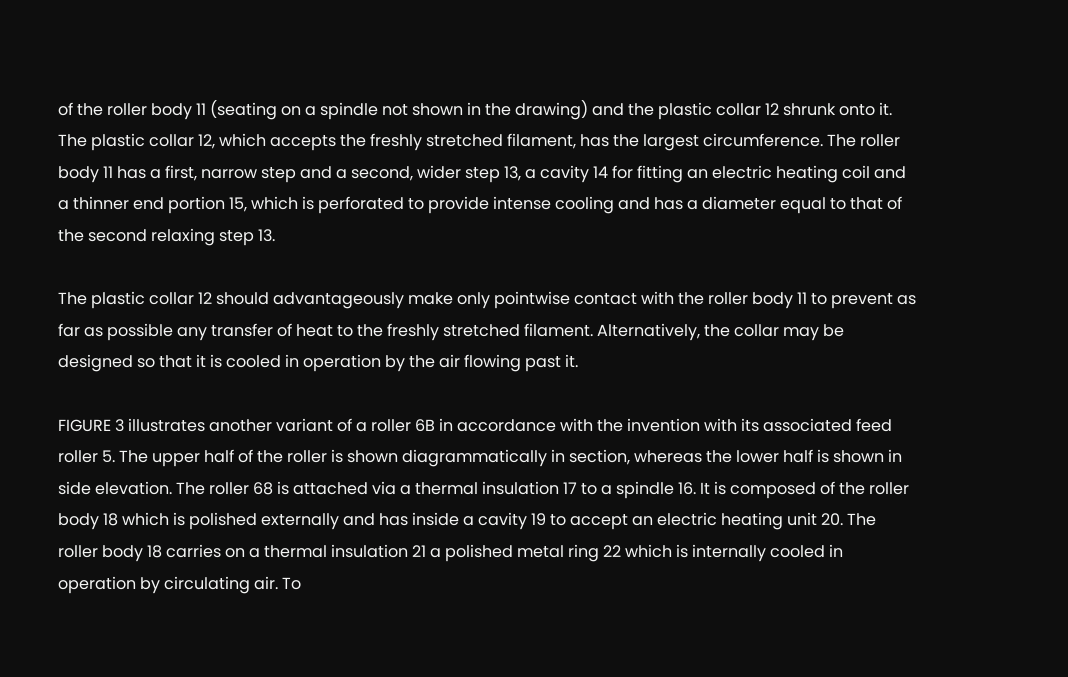of the roller body 11 (seating on a spindle not shown in the drawing) and the plastic collar 12 shrunk onto it. The plastic collar 12, which accepts the freshly stretched filament, has the largest circumference. The roller body 11 has a first, narrow step and a second, wider step 13, a cavity 14 for fitting an electric heating coil and a thinner end portion 15, which is perforated to provide intense cooling and has a diameter equal to that of the second relaxing step 13.

The plastic collar 12 should advantageously make only pointwise contact with the roller body 11 to prevent as far as possible any transfer of heat to the freshly stretched filament. Alternatively, the collar may be designed so that it is cooled in operation by the air flowing past it.

FIGURE 3 illustrates another variant of a roller 6B in accordance with the invention with its associated feed roller 5. The upper half of the roller is shown diagrammatically in section, whereas the lower half is shown in side elevation. The roller 68 is attached via a thermal insulation 17 to a spindle 16. It is composed of the roller body 18 which is polished externally and has inside a cavity 19 to accept an electric heating unit 20. The roller body 18 carries on a thermal insulation 21 a polished metal ring 22 which is internally cooled in operation by circulating air. To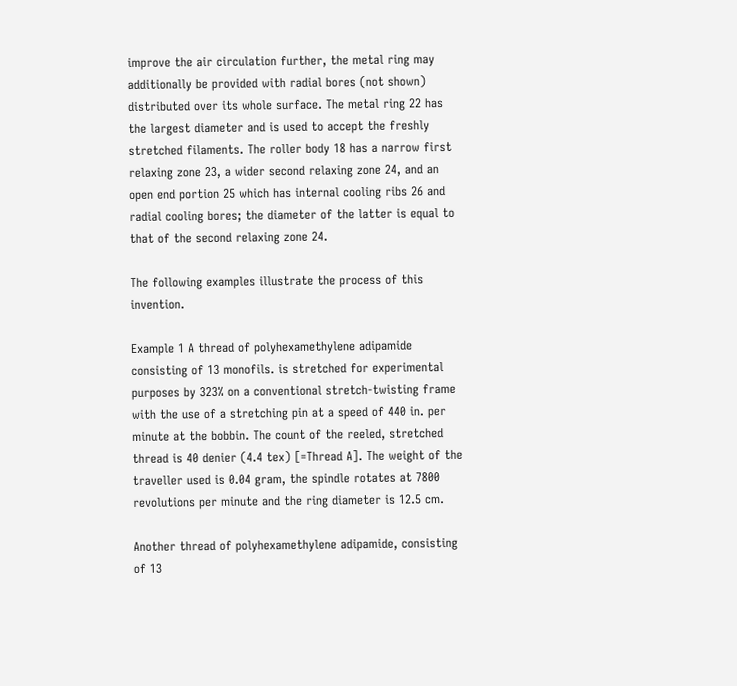improve the air circulation further, the metal ring may additionally be provided with radial bores (not shown) distributed over its whole surface. The metal ring 22 has the largest diameter and is used to accept the freshly stretched filaments. The roller body 18 has a narrow first relaxing zone 23, a wider second relaxing zone 24, and an open end portion 25 which has internal cooling ribs 26 and radial cooling bores; the diameter of the latter is equal to that of the second relaxing zone 24.

The following examples illustrate the process of this invention.

Example 1 A thread of polyhexamethylene adipamide consisting of 13 monofils. is stretched for experimental purposes by 323% on a conventional stretch-twisting frame with the use of a stretching pin at a speed of 440 in. per minute at the bobbin. The count of the reeled, stretched thread is 40 denier (4.4 tex) [=Thread A]. The weight of the traveller used is 0.04 gram, the spindle rotates at 7800 revolutions per minute and the ring diameter is 12.5 cm.

Another thread of polyhexamethylene adipamide, consisting of 13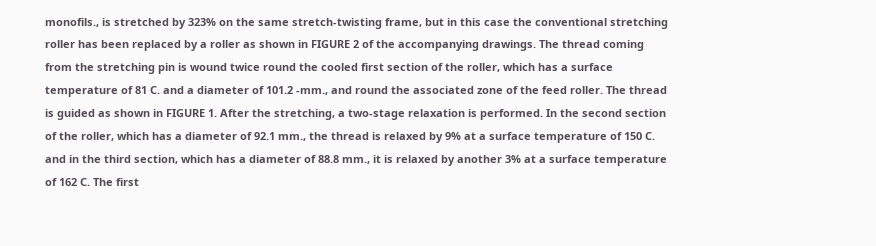monofils., is stretched by 323% on the same stretch-twisting frame, but in this case the conventional stretching roller has been replaced by a roller as shown in FIGURE 2 of the accompanying drawings. The thread coming from the stretching pin is wound twice round the cooled first section of the roller, which has a surface temperature of 81 C. and a diameter of 101.2 -mm., and round the associated zone of the feed roller. The thread is guided as shown in FIGURE 1. After the stretching, a two-stage relaxation is performed. In the second section of the roller, which has a diameter of 92.1 mm., the thread is relaxed by 9% at a surface temperature of 150 C. and in the third section, which has a diameter of 88.8 mm., it is relaxed by another 3% at a surface temperature of 162 C. The first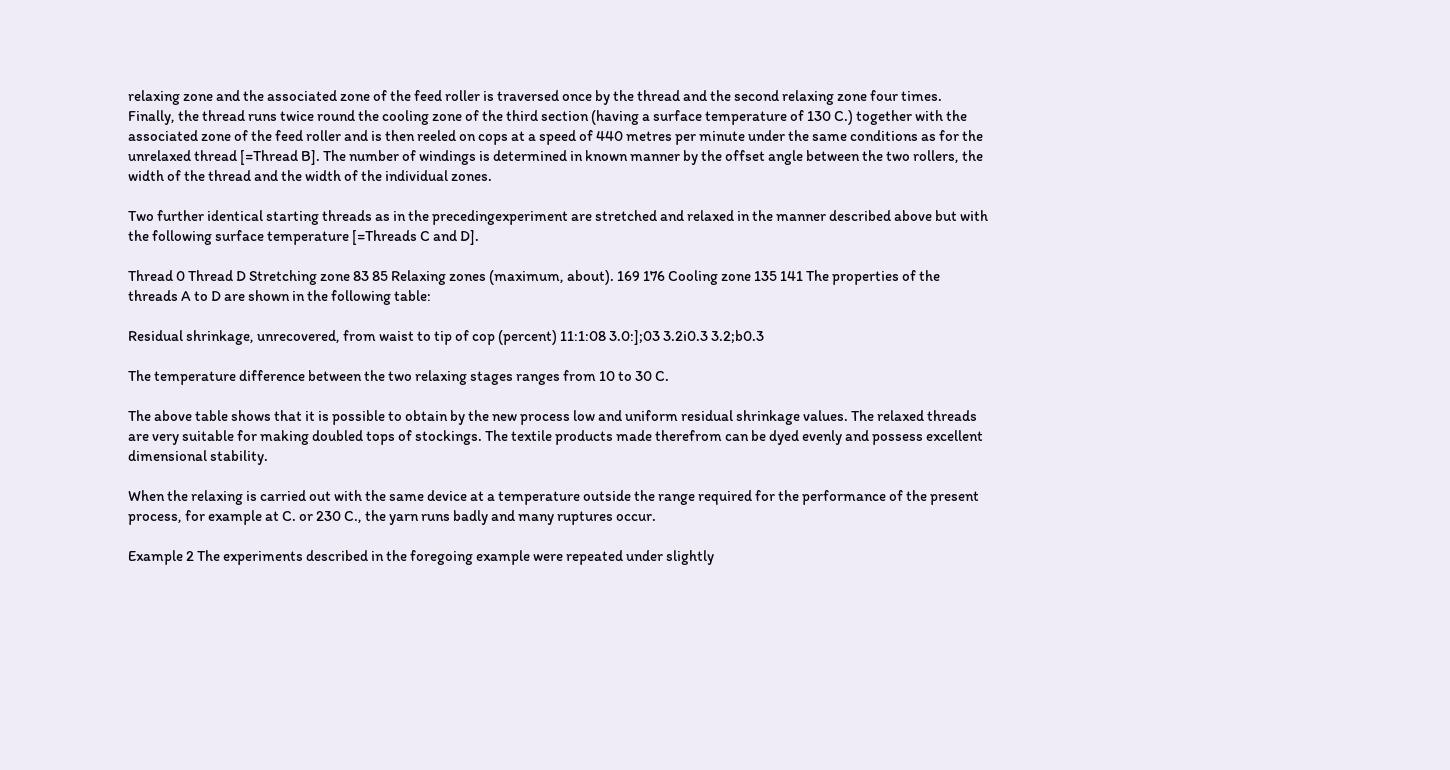relaxing zone and the associated zone of the feed roller is traversed once by the thread and the second relaxing zone four times. Finally, the thread runs twice round the cooling zone of the third section (having a surface temperature of 130 C.) together with the associated zone of the feed roller and is then reeled on cops at a speed of 440 metres per minute under the same conditions as for the unrelaxed thread [=Thread B]. The number of windings is determined in known manner by the offset angle between the two rollers, the width of the thread and the width of the individual zones.

Two further identical starting threads as in the precedingexperiment are stretched and relaxed in the manner described above but with the following surface temperature [=Threads C and D].

Thread 0 Thread D Stretching zone 83 85 Relaxing zones (maximum, about). 169 176 Cooling zone 135 141 The properties of the threads A to D are shown in the following table:

Residual shrinkage, unrecovered, from waist to tip of cop (percent) 11:1:08 3.0:];03 3.2i0.3 3.2;b0.3

The temperature difference between the two relaxing stages ranges from 10 to 30 C.

The above table shows that it is possible to obtain by the new process low and uniform residual shrinkage values. The relaxed threads are very suitable for making doubled tops of stockings. The textile products made therefrom can be dyed evenly and possess excellent dimensional stability.

When the relaxing is carried out with the same device at a temperature outside the range required for the performance of the present process, for example at C. or 230 C., the yarn runs badly and many ruptures occur.

Example 2 The experiments described in the foregoing example were repeated under slightly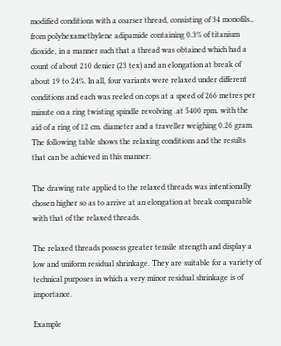modified conditions with a coarser thread, consisting of 34 monofils., from polyhexamethylene adipamide containing 0.3% of titanium dioxide, in a manner such that a thread was obtained which had a count of about 210 denier (23 tex) and an elongation at break of about 19 to 24%. In all, four variants were relaxed under different conditions and each was reeled on cops at a speed of 266 metres per minute on a ring twisting spindle revolving .at 5400 rpm. with the aid of a ring of 12 cm. diameter and a traveller weighing 0.26 gram. The following table shows the relaxing conditions and the results that can be achieved in this manner:

The drawing rate applied to the relaxed threads was intentionally chosen higher so as to arrive at an elongation at break comparable with that of the relaxed threads.

The relaxed threads possess greater tensile strength and display a low and uniform residual shrinkage. They are suitable for a variety of technical purposes in which a very minor residual shrinkage is of importance.

Example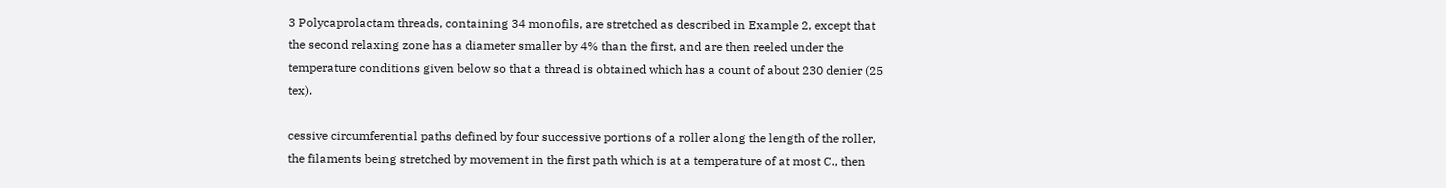3 Polycaprolactam threads, containing 34 monofils, are stretched as described in Example 2, except that the second relaxing zone has a diameter smaller by 4% than the first, and are then reeled under the temperature conditions given below so that a thread is obtained which has a count of about 230 denier (25 tex).

cessive circumferential paths defined by four successive portions of a roller along the length of the roller, the filaments being stretched by movement in the first path which is at a temperature of at most C., then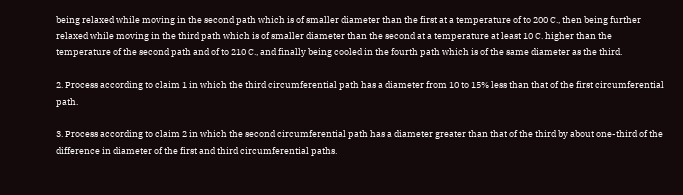being relaxed while moving in the second path which is of smaller diameter than the first at a temperature of to 200 C., then being further relaxed while moving in the third path which is of smaller diameter than the second at a temperature at least 10 C. higher than the temperature of the second path and of to 210 C., and finally being cooled in the fourth path which is of the same diameter as the third.

2. Process according to claim 1 in which the third circumferential path has a diameter from 10 to 15% less than that of the first circumferential path.

3. Process according to claim 2 in which the second circumferential path has a diameter greater than that of the third by about one-third of the difference in diameter of the first and third circumferential paths.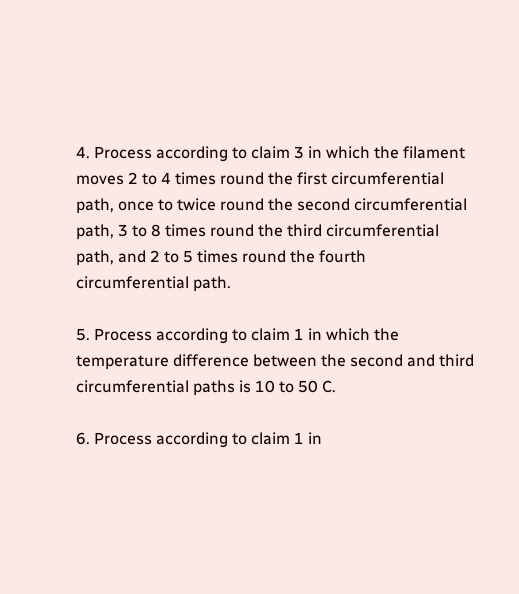4. Process according to claim 3 in which the filament moves 2 to 4 times round the first circumferential path, once to twice round the second circumferential path, 3 to 8 times round the third circumferential path, and 2 to 5 times round the fourth circumferential path.

5. Process according to claim 1 in which the temperature difference between the second and third circumferential paths is 10 to 50 C.

6. Process according to claim 1 in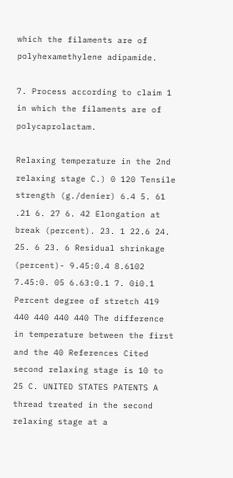which the filaments are of polyhexamethylene adipamide.

7. Process according to claim 1 in which the filaments are of polycaprolactam.

Relaxing temperature in the 2nd relaxing stage C.) 0 120 Tensile strength (g./denier) 6.4 5. 61 .21 6. 27 6. 42 Elongation at break (percent). 23. 1 22.6 24. 25. 6 23. 6 Residual shrinkage (percent)- 9.45:0.4 8.6102 7.45:0. 05 6.63:0.1 7. 0i0.1 Percent degree of stretch 419 440 440 440 440 The difference in temperature between the first and the 40 References Cited second relaxing stage is 10 to 25 C. UNITED STATES PATENTS A thread treated in the second relaxing stage at a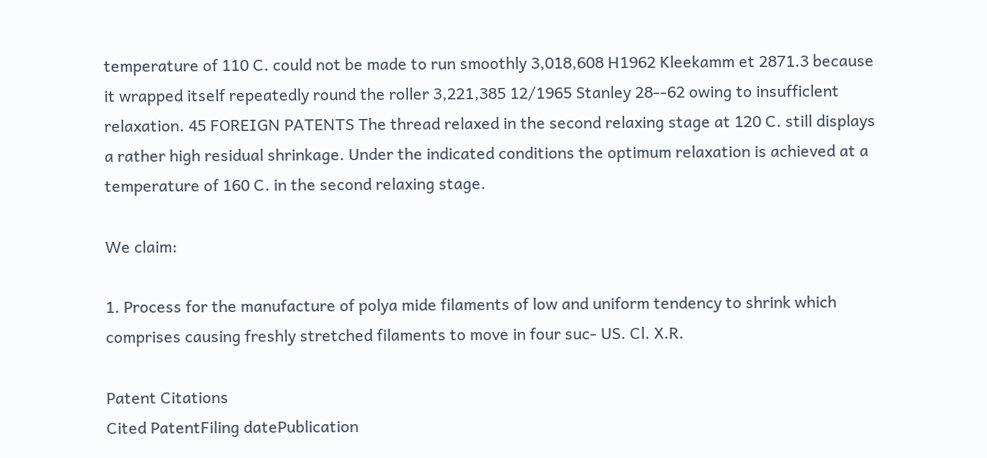temperature of 110 C. could not be made to run smoothly 3,018,608 H1962 Kleekamm et 2871.3 because it wrapped itself repeatedly round the roller 3,221,385 12/1965 Stanley 28--62 owing to insufficlent relaxation. 45 FOREIGN PATENTS The thread relaxed in the second relaxing stage at 120 C. still displays a rather high residual shrinkage. Under the indicated conditions the optimum relaxation is achieved at a temperature of 160 C. in the second relaxing stage.

We claim:

1. Process for the manufacture of polya mide filaments of low and uniform tendency to shrink which comprises causing freshly stretched filaments to move in four suc- US. Cl. X.R.

Patent Citations
Cited PatentFiling datePublication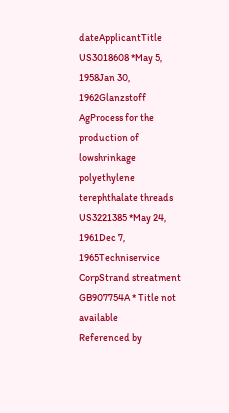dateApplicantTitle
US3018608 *May 5, 1958Jan 30, 1962Glanzstoff AgProcess for the production of lowshrinkage polyethylene terephthalate threads
US3221385 *May 24, 1961Dec 7, 1965Techniservice CorpStrand streatment
GB907754A * Title not available
Referenced by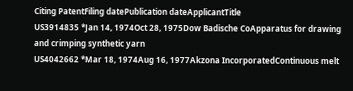Citing PatentFiling datePublication dateApplicantTitle
US3914835 *Jan 14, 1974Oct 28, 1975Dow Badische CoApparatus for drawing and crimping synthetic yarn
US4042662 *Mar 18, 1974Aug 16, 1977Akzona IncorporatedContinuous melt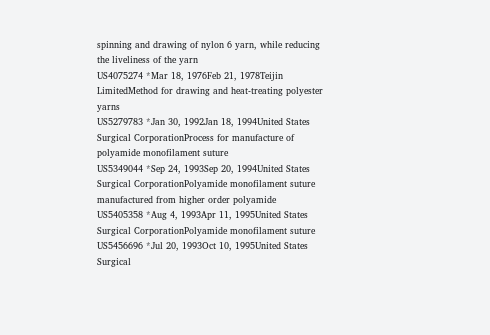spinning and drawing of nylon 6 yarn, while reducing the liveliness of the yarn
US4075274 *Mar 18, 1976Feb 21, 1978Teijin LimitedMethod for drawing and heat-treating polyester yarns
US5279783 *Jan 30, 1992Jan 18, 1994United States Surgical CorporationProcess for manufacture of polyamide monofilament suture
US5349044 *Sep 24, 1993Sep 20, 1994United States Surgical CorporationPolyamide monofilament suture manufactured from higher order polyamide
US5405358 *Aug 4, 1993Apr 11, 1995United States Surgical CorporationPolyamide monofilament suture
US5456696 *Jul 20, 1993Oct 10, 1995United States Surgical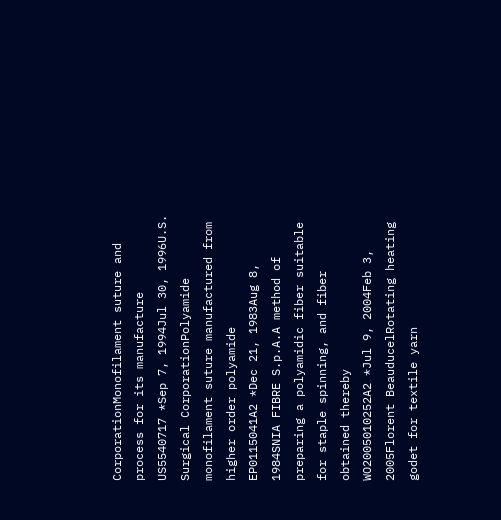CorporationMonofilament suture and process for its manufacture
US5540717 *Sep 7, 1994Jul 30, 1996U.S. Surgical CorporationPolyamide monofilament suture manufactured from higher order polyamide
EP0115041A2 *Dec 21, 1983Aug 8, 1984SNIA FIBRE S.p.A.A method of preparing a polyamidic fiber suitable for staple spinning, and fiber obtained thereby
WO2005010252A2 *Jul 9, 2004Feb 3, 2005Florent BeauducelRotating heating godet for textile yarn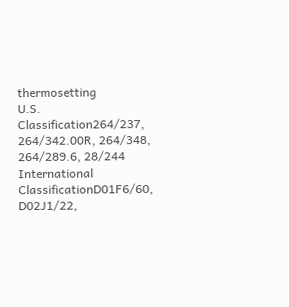thermosetting
U.S. Classification264/237, 264/342.00R, 264/348, 264/289.6, 28/244
International ClassificationD01F6/60, D02J1/22,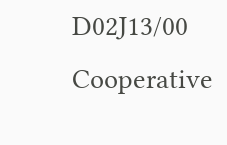D02J13/00
Cooperative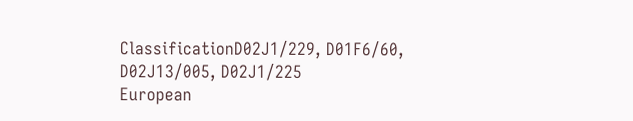ClassificationD02J1/229, D01F6/60, D02J13/005, D02J1/225
European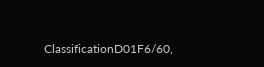ClassificationD01F6/60,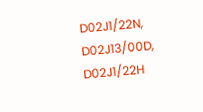D02J1/22N, D02J13/00D, D02J1/22H